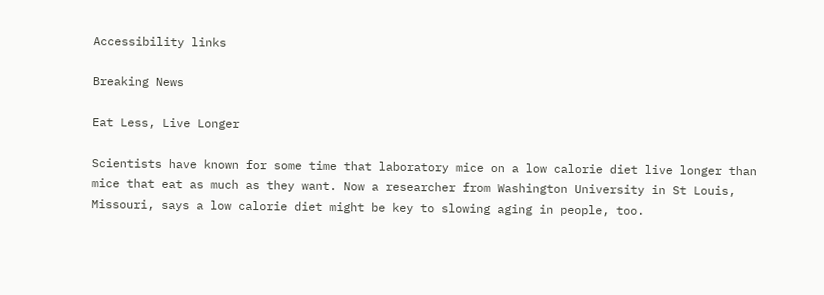Accessibility links

Breaking News

Eat Less, Live Longer

Scientists have known for some time that laboratory mice on a low calorie diet live longer than mice that eat as much as they want. Now a researcher from Washington University in St Louis, Missouri, says a low calorie diet might be key to slowing aging in people, too.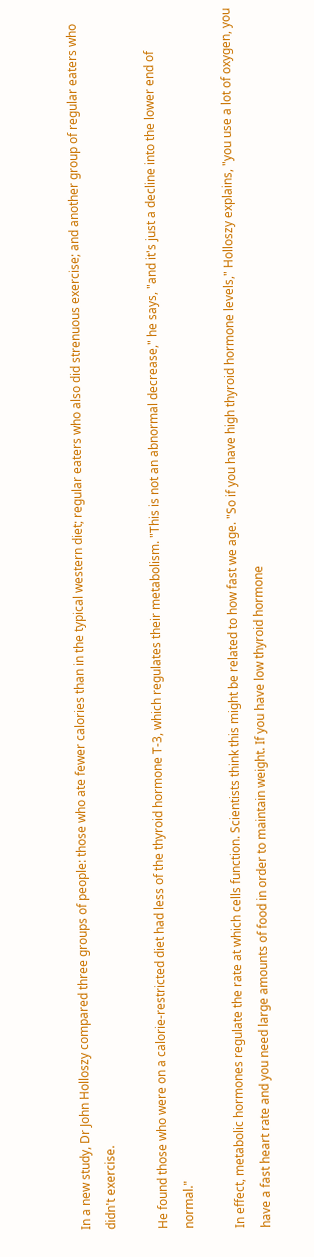In a new study, Dr John Holloszy compared three groups of people: those who ate fewer calories than in the typical western diet; regular eaters who also did strenuous exercise; and another group of regular eaters who didn't exercise.

He found those who were on a calorie-restricted diet had less of the thyroid hormone T-3, which regulates their metabolism. "This is not an abnormal decrease," he says, "and it's just a decline into the lower end of normal."

In effect, metabolic hormones regulate the rate at which cells function. Scientists think this might be related to how fast we age. "So if you have high thyroid hormone levels," Holloszy explains, "you use a lot of oxygen, you have a fast heart rate and you need large amounts of food in order to maintain weight. If you have low thyroid hormone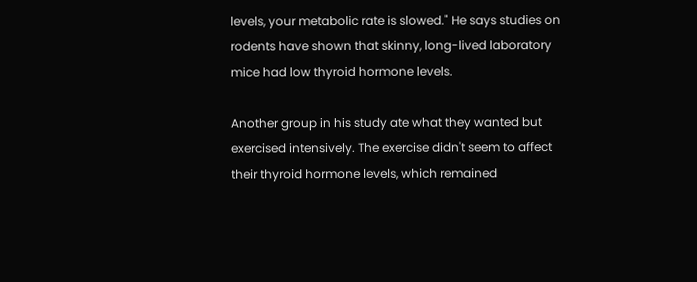levels, your metabolic rate is slowed." He says studies on rodents have shown that skinny, long-lived laboratory mice had low thyroid hormone levels.

Another group in his study ate what they wanted but exercised intensively. The exercise didn't seem to affect their thyroid hormone levels, which remained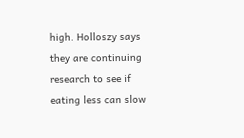high. Holloszy says they are continuing research to see if eating less can slow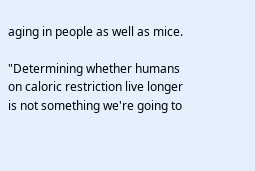aging in people as well as mice.

"Determining whether humans on caloric restriction live longer is not something we're going to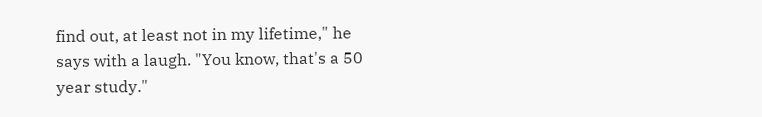find out, at least not in my lifetime," he says with a laugh. "You know, that's a 50 year study."